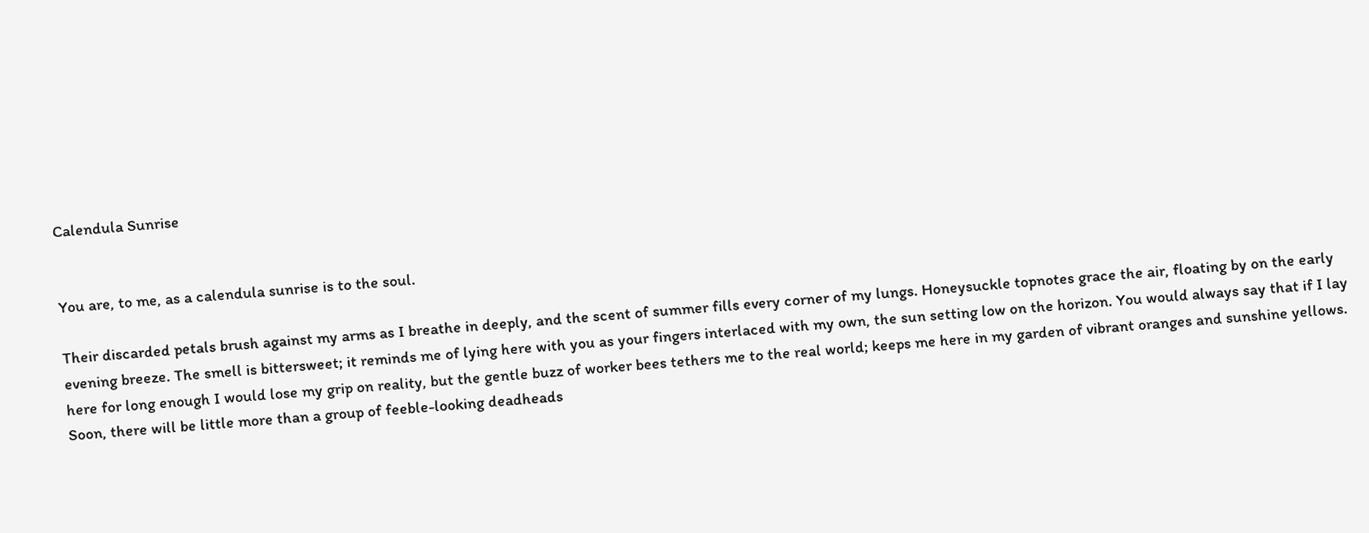Calendula Sunrise


You are, to me, as a calendula sunrise is to the soul.

Their discarded petals brush against my arms as I breathe in deeply, and the scent of summer fills every corner of my lungs. Honeysuckle topnotes grace the air, floating by on the early evening breeze. The smell is bittersweet; it reminds me of lying here with you as your fingers interlaced with my own, the sun setting low on the horizon. You would always say that if I lay here for long enough I would lose my grip on reality, but the gentle buzz of worker bees tethers me to the real world; keeps me here in my garden of vibrant oranges and sunshine yellows. Soon, there will be little more than a group of feeble-looking deadheads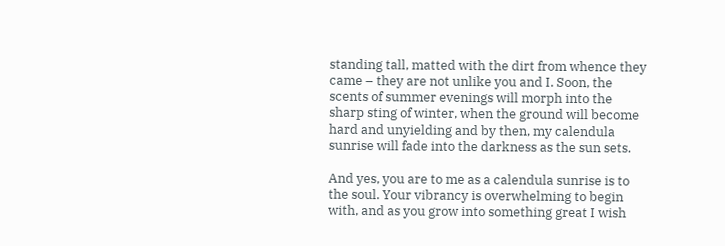standing tall, matted with the dirt from whence they came – they are not unlike you and I. Soon, the scents of summer evenings will morph into the sharp sting of winter, when the ground will become hard and unyielding and by then, my calendula sunrise will fade into the darkness as the sun sets.

And yes, you are to me as a calendula sunrise is to the soul. Your vibrancy is overwhelming to begin with, and as you grow into something great I wish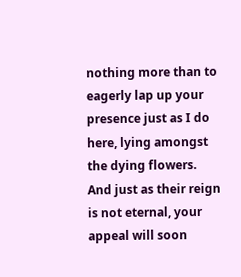nothing more than to eagerly lap up your presence just as I do here, lying amongst the dying flowers. And just as their reign is not eternal, your appeal will soon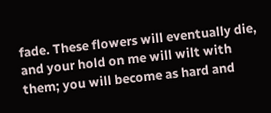fade. These flowers will eventually die, and your hold on me will wilt with them; you will become as hard and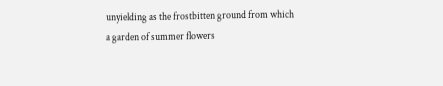unyielding as the frostbitten ground from which a garden of summer flowers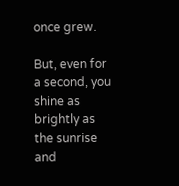once grew.

But, even for a second, you shine as brightly as the sunrise and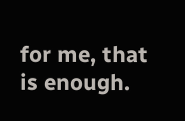for me, that is enough.